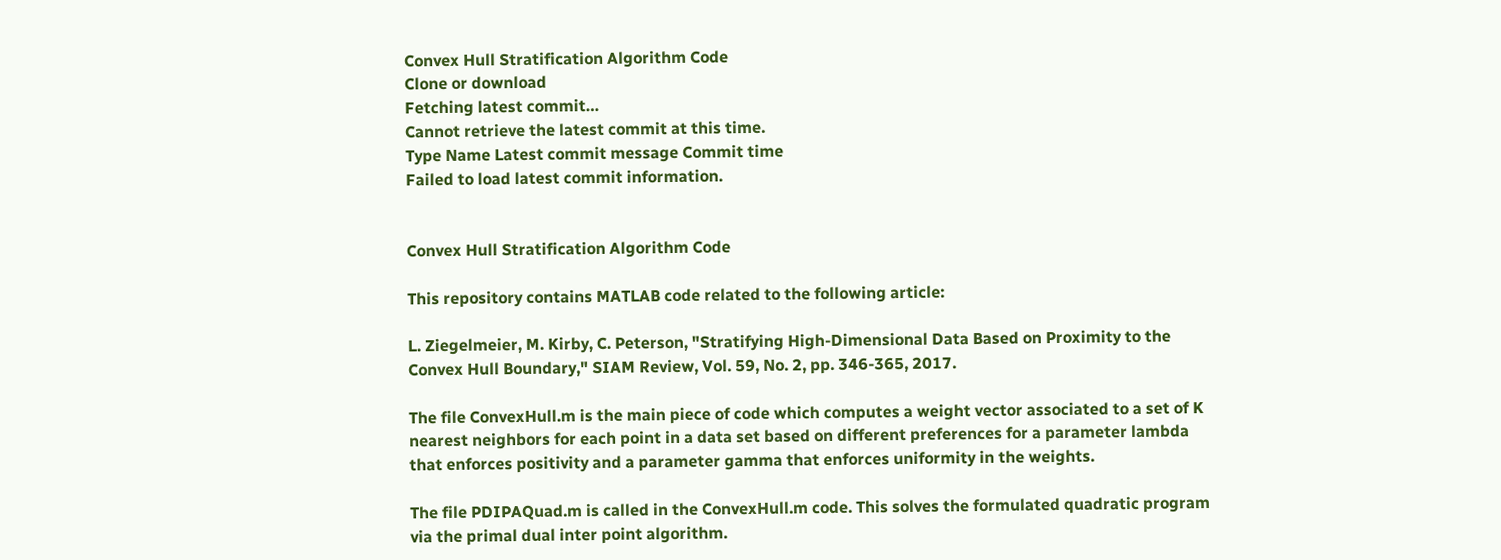Convex Hull Stratification Algorithm Code
Clone or download
Fetching latest commit…
Cannot retrieve the latest commit at this time.
Type Name Latest commit message Commit time
Failed to load latest commit information.


Convex Hull Stratification Algorithm Code

This repository contains MATLAB code related to the following article:

L. Ziegelmeier, M. Kirby, C. Peterson, "Stratifying High-Dimensional Data Based on Proximity to the Convex Hull Boundary," SIAM Review, Vol. 59, No. 2, pp. 346-365, 2017.

The file ConvexHull.m is the main piece of code which computes a weight vector associated to a set of K nearest neighbors for each point in a data set based on different preferences for a parameter lambda that enforces positivity and a parameter gamma that enforces uniformity in the weights.

The file PDIPAQuad.m is called in the ConvexHull.m code. This solves the formulated quadratic program via the primal dual inter point algorithm.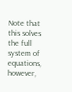Note that this solves the full system of equations, however,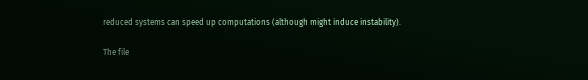reduced systems can speed up computations (although might induce instability).

The file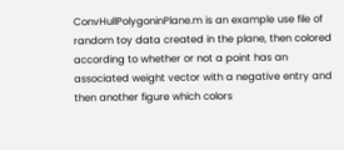ConvHullPolygoninPlane.m is an example use file of random toy data created in the plane, then colored according to whether or not a point has an associated weight vector with a negative entry and then another figure which colors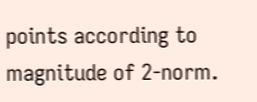points according to magnitude of 2-norm.